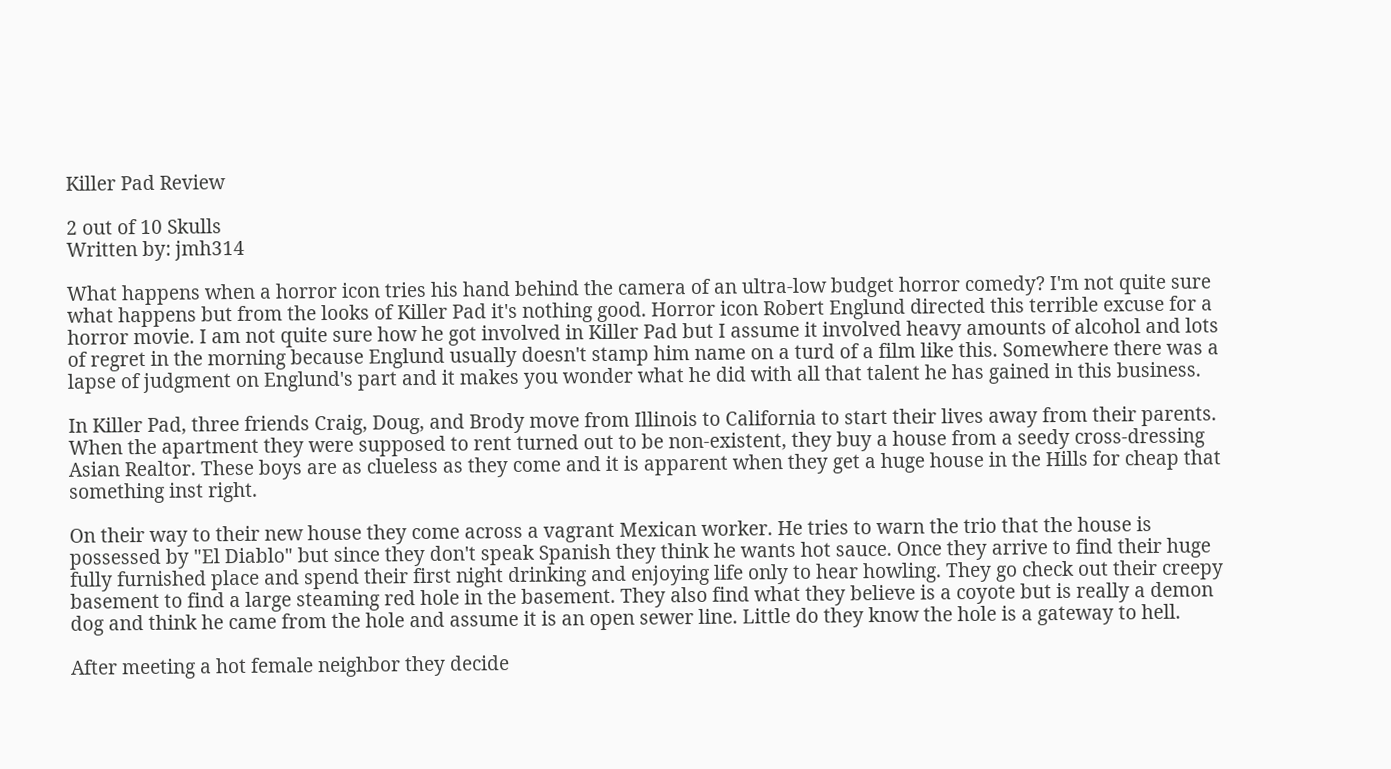Killer Pad Review

2 out of 10 Skulls
Written by: jmh314

What happens when a horror icon tries his hand behind the camera of an ultra-low budget horror comedy? I'm not quite sure what happens but from the looks of Killer Pad it's nothing good. Horror icon Robert Englund directed this terrible excuse for a horror movie. I am not quite sure how he got involved in Killer Pad but I assume it involved heavy amounts of alcohol and lots of regret in the morning because Englund usually doesn't stamp him name on a turd of a film like this. Somewhere there was a lapse of judgment on Englund's part and it makes you wonder what he did with all that talent he has gained in this business.

In Killer Pad, three friends Craig, Doug, and Brody move from Illinois to California to start their lives away from their parents. When the apartment they were supposed to rent turned out to be non-existent, they buy a house from a seedy cross-dressing Asian Realtor. These boys are as clueless as they come and it is apparent when they get a huge house in the Hills for cheap that something inst right.

On their way to their new house they come across a vagrant Mexican worker. He tries to warn the trio that the house is possessed by "El Diablo" but since they don't speak Spanish they think he wants hot sauce. Once they arrive to find their huge fully furnished place and spend their first night drinking and enjoying life only to hear howling. They go check out their creepy basement to find a large steaming red hole in the basement. They also find what they believe is a coyote but is really a demon dog and think he came from the hole and assume it is an open sewer line. Little do they know the hole is a gateway to hell.

After meeting a hot female neighbor they decide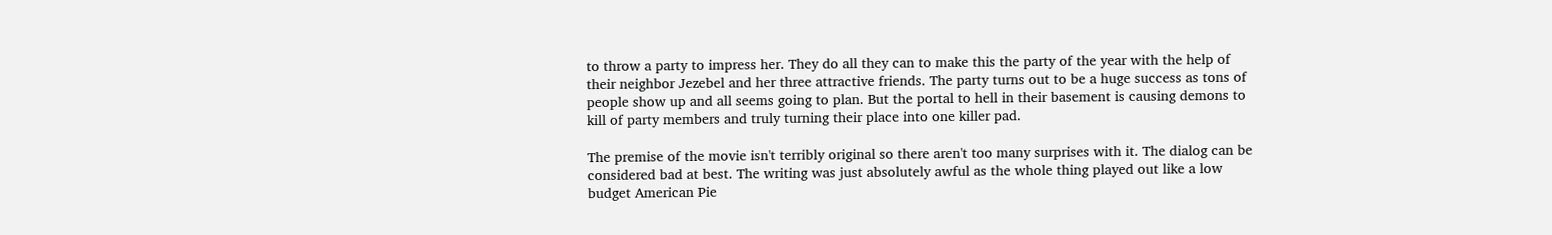to throw a party to impress her. They do all they can to make this the party of the year with the help of their neighbor Jezebel and her three attractive friends. The party turns out to be a huge success as tons of people show up and all seems going to plan. But the portal to hell in their basement is causing demons to kill of party members and truly turning their place into one killer pad.

The premise of the movie isn't terribly original so there aren't too many surprises with it. The dialog can be considered bad at best. The writing was just absolutely awful as the whole thing played out like a low budget American Pie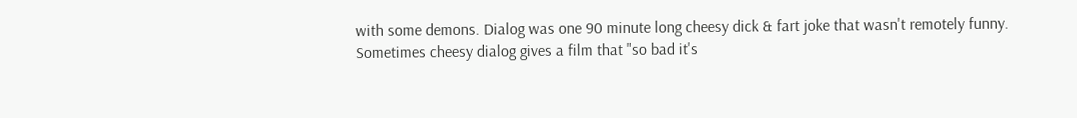with some demons. Dialog was one 90 minute long cheesy dick & fart joke that wasn't remotely funny. Sometimes cheesy dialog gives a film that "so bad it's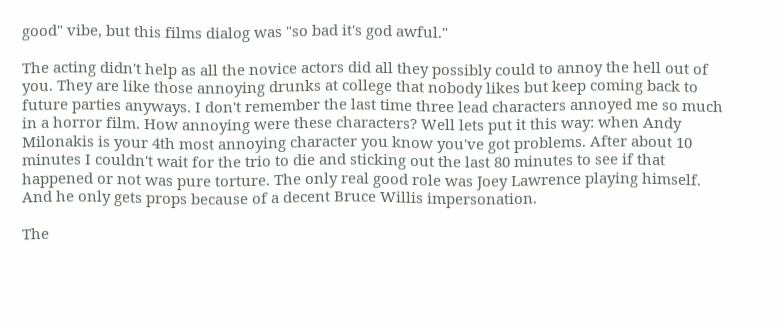good" vibe, but this films dialog was "so bad it's god awful."

The acting didn't help as all the novice actors did all they possibly could to annoy the hell out of you. They are like those annoying drunks at college that nobody likes but keep coming back to future parties anyways. I don't remember the last time three lead characters annoyed me so much in a horror film. How annoying were these characters? Well lets put it this way: when Andy Milonakis is your 4th most annoying character you know you've got problems. After about 10 minutes I couldn't wait for the trio to die and sticking out the last 80 minutes to see if that happened or not was pure torture. The only real good role was Joey Lawrence playing himself. And he only gets props because of a decent Bruce Willis impersonation.

The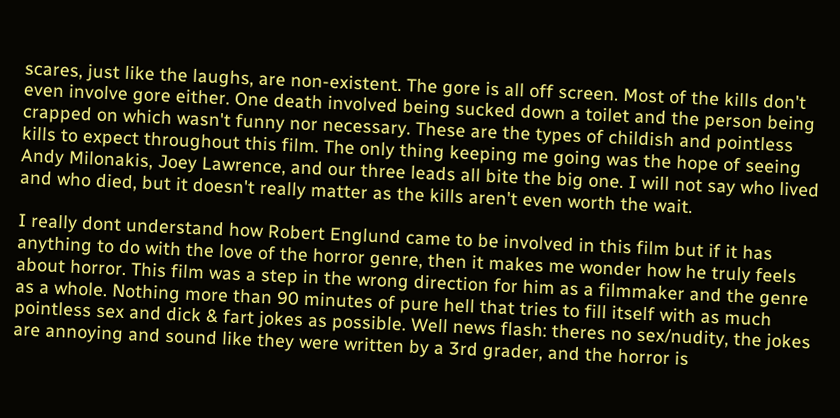scares, just like the laughs, are non-existent. The gore is all off screen. Most of the kills don't even involve gore either. One death involved being sucked down a toilet and the person being crapped on which wasn't funny nor necessary. These are the types of childish and pointless kills to expect throughout this film. The only thing keeping me going was the hope of seeing Andy Milonakis, Joey Lawrence, and our three leads all bite the big one. I will not say who lived and who died, but it doesn't really matter as the kills aren't even worth the wait.

I really dont understand how Robert Englund came to be involved in this film but if it has anything to do with the love of the horror genre, then it makes me wonder how he truly feels about horror. This film was a step in the wrong direction for him as a filmmaker and the genre as a whole. Nothing more than 90 minutes of pure hell that tries to fill itself with as much pointless sex and dick & fart jokes as possible. Well news flash: theres no sex/nudity, the jokes are annoying and sound like they were written by a 3rd grader, and the horror is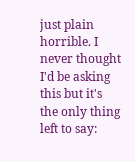just plain horrible. I never thought I'd be asking this but it's the only thing left to say: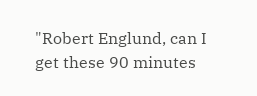"Robert Englund, can I get these 90 minutes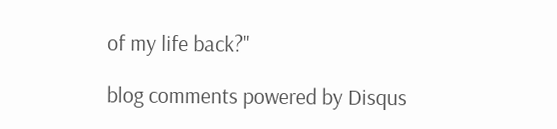of my life back?"

blog comments powered by Disqus